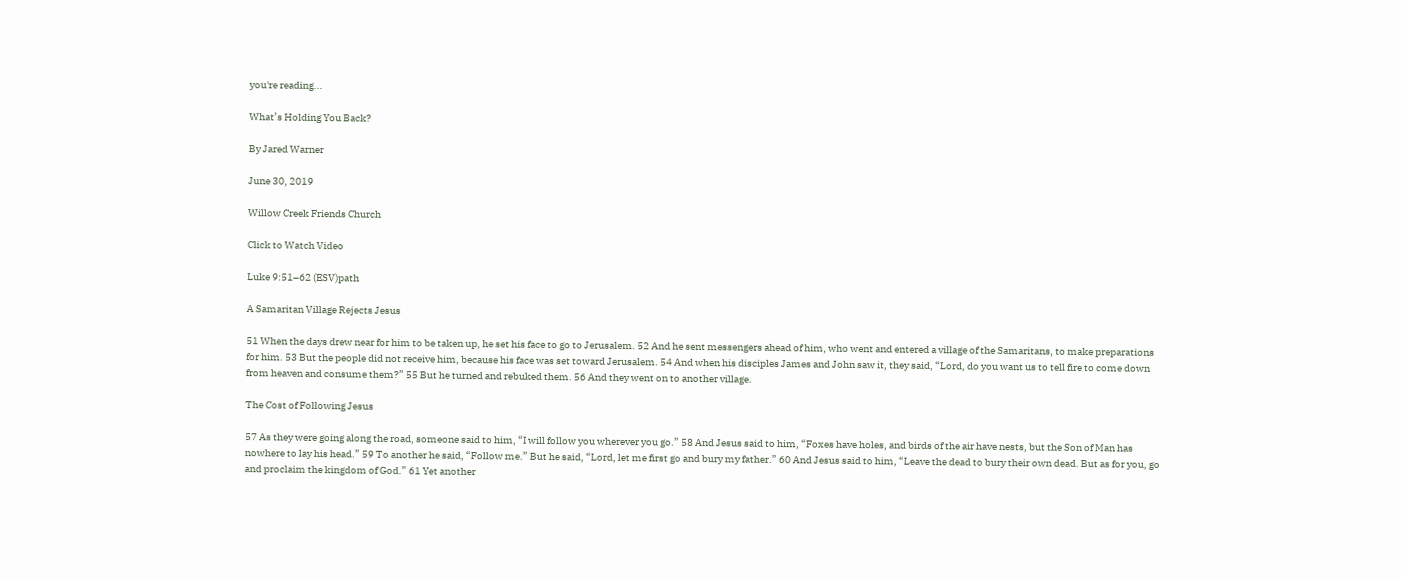you're reading...

What’s Holding You Back?

By Jared Warner

June 30, 2019

Willow Creek Friends Church

Click to Watch Video

Luke 9:51–62 (ESV)path

A Samaritan Village Rejects Jesus

51 When the days drew near for him to be taken up, he set his face to go to Jerusalem. 52 And he sent messengers ahead of him, who went and entered a village of the Samaritans, to make preparations for him. 53 But the people did not receive him, because his face was set toward Jerusalem. 54 And when his disciples James and John saw it, they said, “Lord, do you want us to tell fire to come down from heaven and consume them?” 55 But he turned and rebuked them. 56 And they went on to another village.

The Cost of Following Jesus

57 As they were going along the road, someone said to him, “I will follow you wherever you go.” 58 And Jesus said to him, “Foxes have holes, and birds of the air have nests, but the Son of Man has nowhere to lay his head.” 59 To another he said, “Follow me.” But he said, “Lord, let me first go and bury my father.” 60 And Jesus said to him, “Leave the dead to bury their own dead. But as for you, go and proclaim the kingdom of God.” 61 Yet another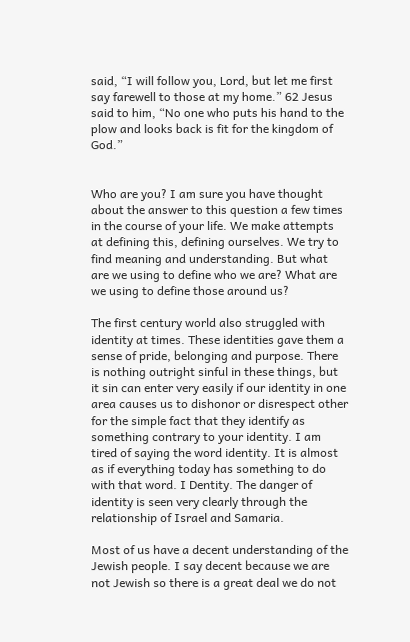said, “I will follow you, Lord, but let me first say farewell to those at my home.” 62 Jesus said to him, “No one who puts his hand to the plow and looks back is fit for the kingdom of God.”


Who are you? I am sure you have thought about the answer to this question a few times in the course of your life. We make attempts at defining this, defining ourselves. We try to find meaning and understanding. But what are we using to define who we are? What are we using to define those around us?

The first century world also struggled with identity at times. These identities gave them a sense of pride, belonging and purpose. There is nothing outright sinful in these things, but it sin can enter very easily if our identity in one area causes us to dishonor or disrespect other for the simple fact that they identify as something contrary to your identity. I am tired of saying the word identity. It is almost as if everything today has something to do with that word. I Dentity. The danger of identity is seen very clearly through the relationship of Israel and Samaria.

Most of us have a decent understanding of the Jewish people. I say decent because we are not Jewish so there is a great deal we do not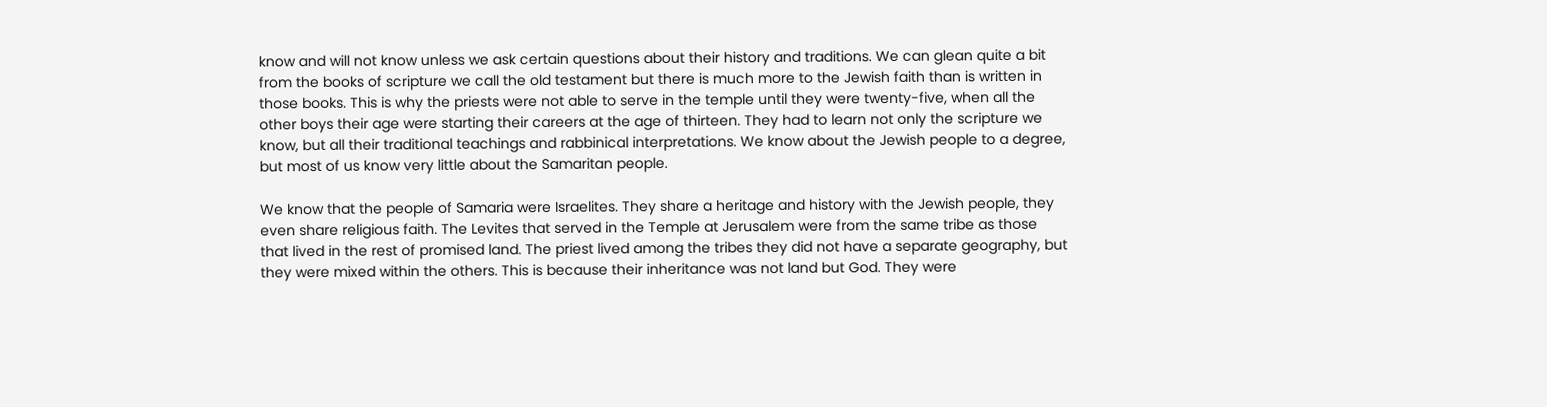know and will not know unless we ask certain questions about their history and traditions. We can glean quite a bit from the books of scripture we call the old testament but there is much more to the Jewish faith than is written in those books. This is why the priests were not able to serve in the temple until they were twenty-five, when all the other boys their age were starting their careers at the age of thirteen. They had to learn not only the scripture we know, but all their traditional teachings and rabbinical interpretations. We know about the Jewish people to a degree, but most of us know very little about the Samaritan people.

We know that the people of Samaria were Israelites. They share a heritage and history with the Jewish people, they even share religious faith. The Levites that served in the Temple at Jerusalem were from the same tribe as those that lived in the rest of promised land. The priest lived among the tribes they did not have a separate geography, but they were mixed within the others. This is because their inheritance was not land but God. They were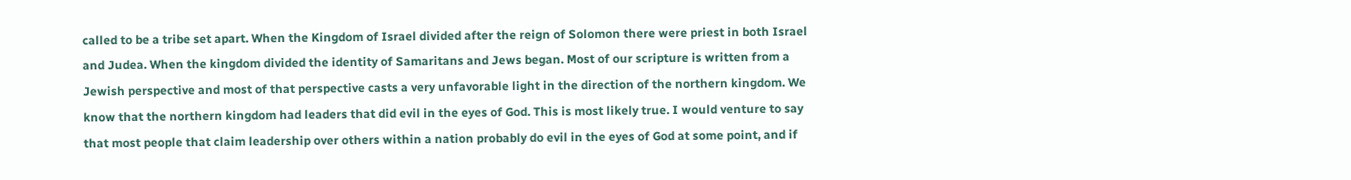called to be a tribe set apart. When the Kingdom of Israel divided after the reign of Solomon there were priest in both Israel and Judea. When the kingdom divided the identity of Samaritans and Jews began. Most of our scripture is written from a Jewish perspective and most of that perspective casts a very unfavorable light in the direction of the northern kingdom. We know that the northern kingdom had leaders that did evil in the eyes of God. This is most likely true. I would venture to say that most people that claim leadership over others within a nation probably do evil in the eyes of God at some point, and if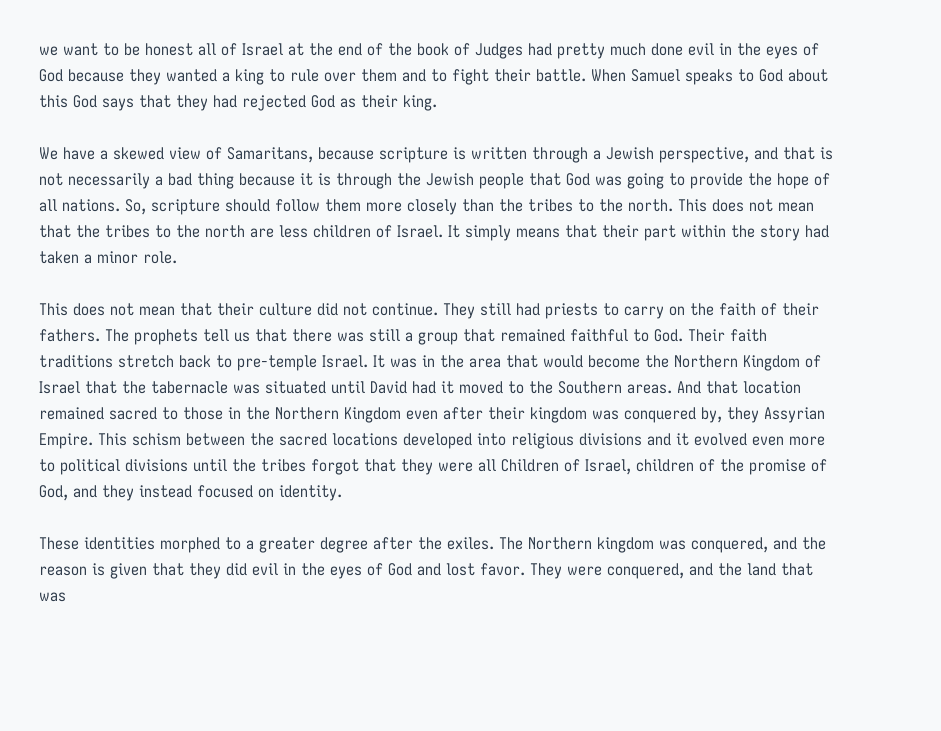we want to be honest all of Israel at the end of the book of Judges had pretty much done evil in the eyes of God because they wanted a king to rule over them and to fight their battle. When Samuel speaks to God about this God says that they had rejected God as their king.

We have a skewed view of Samaritans, because scripture is written through a Jewish perspective, and that is not necessarily a bad thing because it is through the Jewish people that God was going to provide the hope of all nations. So, scripture should follow them more closely than the tribes to the north. This does not mean that the tribes to the north are less children of Israel. It simply means that their part within the story had taken a minor role.

This does not mean that their culture did not continue. They still had priests to carry on the faith of their fathers. The prophets tell us that there was still a group that remained faithful to God. Their faith traditions stretch back to pre-temple Israel. It was in the area that would become the Northern Kingdom of Israel that the tabernacle was situated until David had it moved to the Southern areas. And that location remained sacred to those in the Northern Kingdom even after their kingdom was conquered by, they Assyrian Empire. This schism between the sacred locations developed into religious divisions and it evolved even more to political divisions until the tribes forgot that they were all Children of Israel, children of the promise of God, and they instead focused on identity.

These identities morphed to a greater degree after the exiles. The Northern kingdom was conquered, and the reason is given that they did evil in the eyes of God and lost favor. They were conquered, and the land that was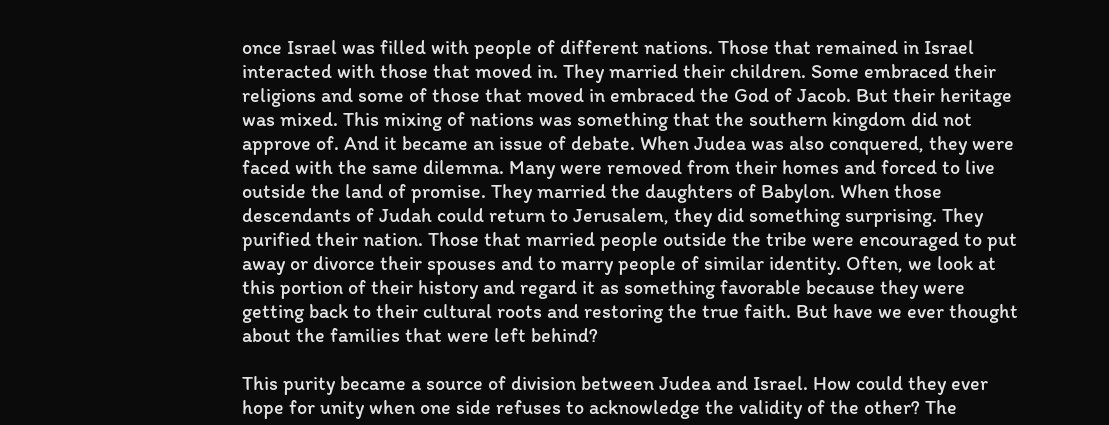once Israel was filled with people of different nations. Those that remained in Israel interacted with those that moved in. They married their children. Some embraced their religions and some of those that moved in embraced the God of Jacob. But their heritage was mixed. This mixing of nations was something that the southern kingdom did not approve of. And it became an issue of debate. When Judea was also conquered, they were faced with the same dilemma. Many were removed from their homes and forced to live outside the land of promise. They married the daughters of Babylon. When those descendants of Judah could return to Jerusalem, they did something surprising. They purified their nation. Those that married people outside the tribe were encouraged to put away or divorce their spouses and to marry people of similar identity. Often, we look at this portion of their history and regard it as something favorable because they were getting back to their cultural roots and restoring the true faith. But have we ever thought about the families that were left behind?

This purity became a source of division between Judea and Israel. How could they ever hope for unity when one side refuses to acknowledge the validity of the other? The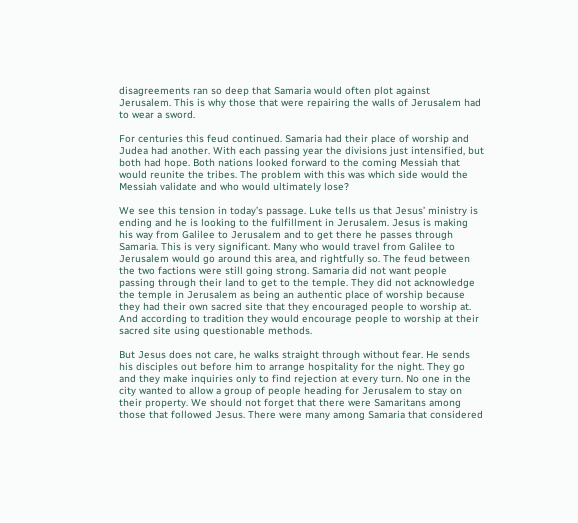disagreements ran so deep that Samaria would often plot against Jerusalem. This is why those that were repairing the walls of Jerusalem had to wear a sword.

For centuries this feud continued. Samaria had their place of worship and Judea had another. With each passing year the divisions just intensified, but both had hope. Both nations looked forward to the coming Messiah that would reunite the tribes. The problem with this was which side would the Messiah validate and who would ultimately lose?

We see this tension in today’s passage. Luke tells us that Jesus’ ministry is ending and he is looking to the fulfillment in Jerusalem. Jesus is making his way from Galilee to Jerusalem and to get there he passes through Samaria. This is very significant. Many who would travel from Galilee to Jerusalem would go around this area, and rightfully so. The feud between the two factions were still going strong. Samaria did not want people passing through their land to get to the temple. They did not acknowledge the temple in Jerusalem as being an authentic place of worship because they had their own sacred site that they encouraged people to worship at. And according to tradition they would encourage people to worship at their sacred site using questionable methods.

But Jesus does not care, he walks straight through without fear. He sends his disciples out before him to arrange hospitality for the night. They go and they make inquiries only to find rejection at every turn. No one in the city wanted to allow a group of people heading for Jerusalem to stay on their property. We should not forget that there were Samaritans among those that followed Jesus. There were many among Samaria that considered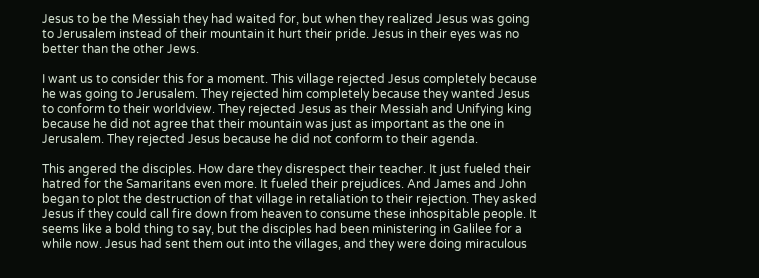Jesus to be the Messiah they had waited for, but when they realized Jesus was going to Jerusalem instead of their mountain it hurt their pride. Jesus in their eyes was no better than the other Jews.

I want us to consider this for a moment. This village rejected Jesus completely because he was going to Jerusalem. They rejected him completely because they wanted Jesus to conform to their worldview. They rejected Jesus as their Messiah and Unifying king because he did not agree that their mountain was just as important as the one in Jerusalem. They rejected Jesus because he did not conform to their agenda.

This angered the disciples. How dare they disrespect their teacher. It just fueled their hatred for the Samaritans even more. It fueled their prejudices. And James and John began to plot the destruction of that village in retaliation to their rejection. They asked Jesus if they could call fire down from heaven to consume these inhospitable people. It seems like a bold thing to say, but the disciples had been ministering in Galilee for a while now. Jesus had sent them out into the villages, and they were doing miraculous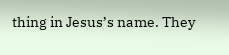thing in Jesus’s name. They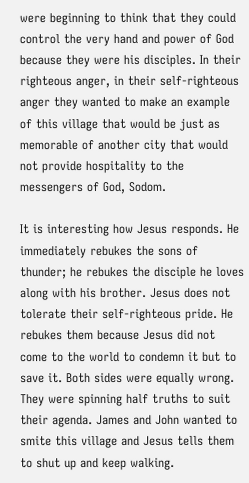were beginning to think that they could control the very hand and power of God because they were his disciples. In their righteous anger, in their self-righteous anger they wanted to make an example of this village that would be just as memorable of another city that would not provide hospitality to the messengers of God, Sodom.

It is interesting how Jesus responds. He immediately rebukes the sons of thunder; he rebukes the disciple he loves along with his brother. Jesus does not tolerate their self-righteous pride. He rebukes them because Jesus did not come to the world to condemn it but to save it. Both sides were equally wrong. They were spinning half truths to suit their agenda. James and John wanted to smite this village and Jesus tells them to shut up and keep walking.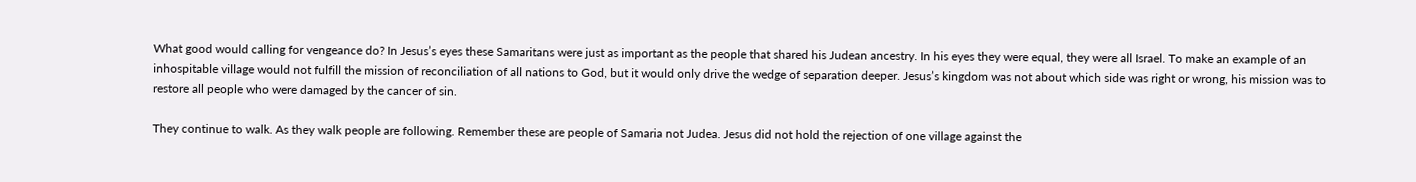What good would calling for vengeance do? In Jesus’s eyes these Samaritans were just as important as the people that shared his Judean ancestry. In his eyes they were equal, they were all Israel. To make an example of an inhospitable village would not fulfill the mission of reconciliation of all nations to God, but it would only drive the wedge of separation deeper. Jesus’s kingdom was not about which side was right or wrong, his mission was to restore all people who were damaged by the cancer of sin.

They continue to walk. As they walk people are following. Remember these are people of Samaria not Judea. Jesus did not hold the rejection of one village against the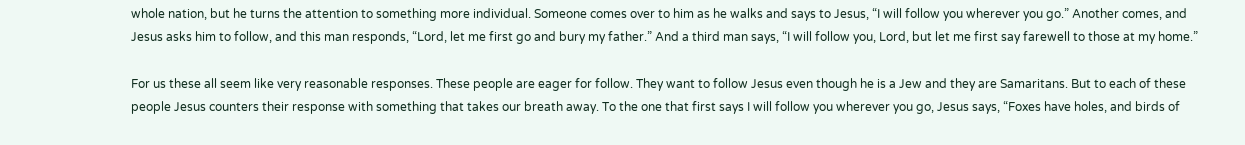whole nation, but he turns the attention to something more individual. Someone comes over to him as he walks and says to Jesus, “I will follow you wherever you go.” Another comes, and Jesus asks him to follow, and this man responds, “Lord, let me first go and bury my father.” And a third man says, “I will follow you, Lord, but let me first say farewell to those at my home.”

For us these all seem like very reasonable responses. These people are eager for follow. They want to follow Jesus even though he is a Jew and they are Samaritans. But to each of these people Jesus counters their response with something that takes our breath away. To the one that first says I will follow you wherever you go, Jesus says, “Foxes have holes, and birds of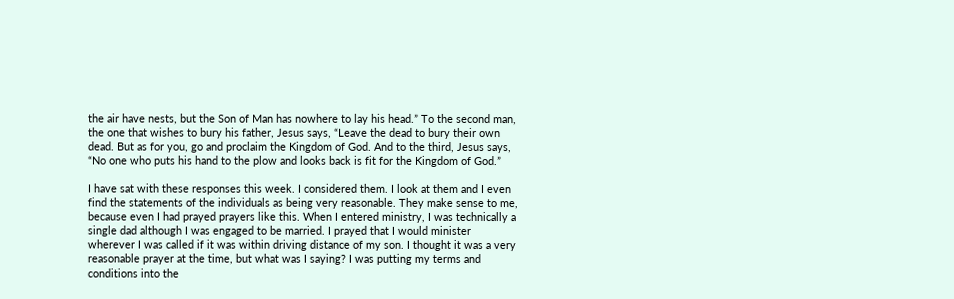the air have nests, but the Son of Man has nowhere to lay his head.” To the second man, the one that wishes to bury his father, Jesus says, “Leave the dead to bury their own dead. But as for you, go and proclaim the Kingdom of God. And to the third, Jesus says, “No one who puts his hand to the plow and looks back is fit for the Kingdom of God.”

I have sat with these responses this week. I considered them. I look at them and I even find the statements of the individuals as being very reasonable. They make sense to me, because even I had prayed prayers like this. When I entered ministry, I was technically a single dad although I was engaged to be married. I prayed that I would minister wherever I was called if it was within driving distance of my son. I thought it was a very reasonable prayer at the time, but what was I saying? I was putting my terms and conditions into the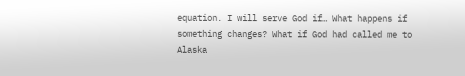equation. I will serve God if… What happens if something changes? What if God had called me to Alaska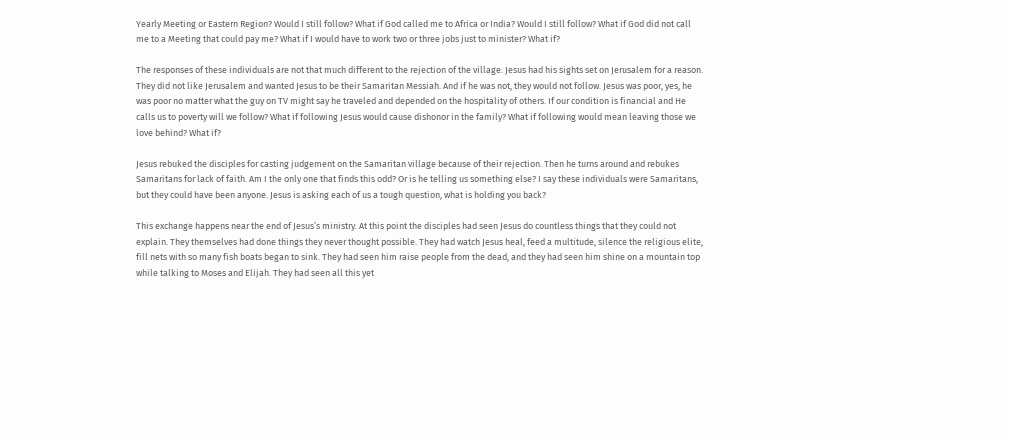Yearly Meeting or Eastern Region? Would I still follow? What if God called me to Africa or India? Would I still follow? What if God did not call me to a Meeting that could pay me? What if I would have to work two or three jobs just to minister? What if?

The responses of these individuals are not that much different to the rejection of the village. Jesus had his sights set on Jerusalem for a reason. They did not like Jerusalem and wanted Jesus to be their Samaritan Messiah. And if he was not, they would not follow. Jesus was poor, yes, he was poor no matter what the guy on TV might say he traveled and depended on the hospitality of others. If our condition is financial and He calls us to poverty will we follow? What if following Jesus would cause dishonor in the family? What if following would mean leaving those we love behind? What if?

Jesus rebuked the disciples for casting judgement on the Samaritan village because of their rejection. Then he turns around and rebukes Samaritans for lack of faith. Am I the only one that finds this odd? Or is he telling us something else? I say these individuals were Samaritans, but they could have been anyone. Jesus is asking each of us a tough question, what is holding you back?

This exchange happens near the end of Jesus’s ministry. At this point the disciples had seen Jesus do countless things that they could not explain. They themselves had done things they never thought possible. They had watch Jesus heal, feed a multitude, silence the religious elite, fill nets with so many fish boats began to sink. They had seen him raise people from the dead, and they had seen him shine on a mountain top while talking to Moses and Elijah. They had seen all this yet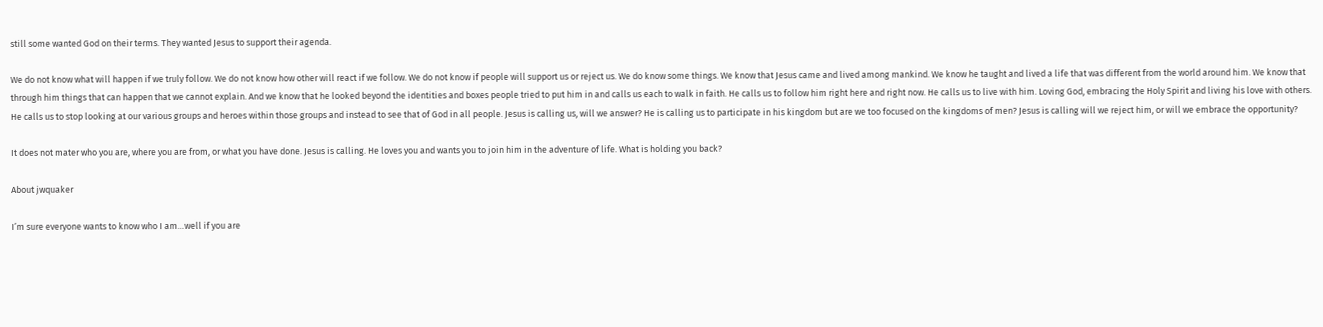still some wanted God on their terms. They wanted Jesus to support their agenda.

We do not know what will happen if we truly follow. We do not know how other will react if we follow. We do not know if people will support us or reject us. We do know some things. We know that Jesus came and lived among mankind. We know he taught and lived a life that was different from the world around him. We know that through him things that can happen that we cannot explain. And we know that he looked beyond the identities and boxes people tried to put him in and calls us each to walk in faith. He calls us to follow him right here and right now. He calls us to live with him. Loving God, embracing the Holy Spirit and living his love with others. He calls us to stop looking at our various groups and heroes within those groups and instead to see that of God in all people. Jesus is calling us, will we answer? He is calling us to participate in his kingdom but are we too focused on the kingdoms of men? Jesus is calling will we reject him, or will we embrace the opportunity?

It does not mater who you are, where you are from, or what you have done. Jesus is calling. He loves you and wants you to join him in the adventure of life. What is holding you back?

About jwquaker

I’m sure everyone wants to know who I am…well if you are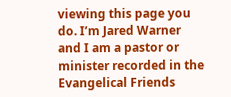viewing this page you do. I’m Jared Warner and I am a pastor or minister recorded in the Evangelical Friends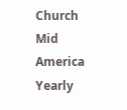Church Mid America Yearly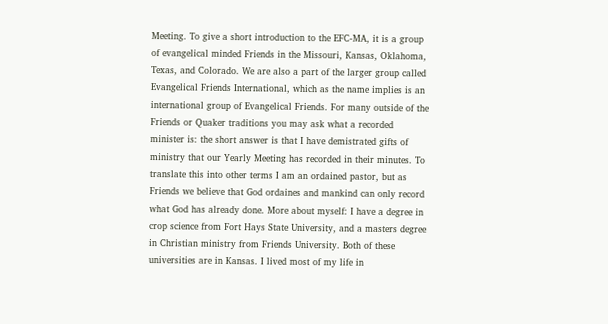Meeting. To give a short introduction to the EFC-MA, it is a group of evangelical minded Friends in the Missouri, Kansas, Oklahoma, Texas, and Colorado. We are also a part of the larger group called Evangelical Friends International, which as the name implies is an international group of Evangelical Friends. For many outside of the Friends or Quaker traditions you may ask what a recorded minister is: the short answer is that I have demistrated gifts of ministry that our Yearly Meeting has recorded in their minutes. To translate this into other terms I am an ordained pastor, but as Friends we believe that God ordaines and mankind can only record what God has already done. More about myself: I have a degree in crop science from Fort Hays State University, and a masters degree in Christian ministry from Friends University. Both of these universities are in Kansas. I lived most of my life in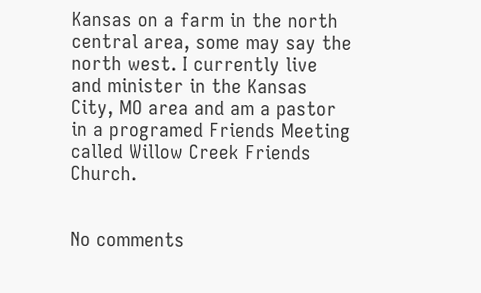Kansas on a farm in the north central area, some may say the north west. I currently live and minister in the Kansas City, MO area and am a pastor in a programed Friends Meeting called Willow Creek Friends Church.


No comments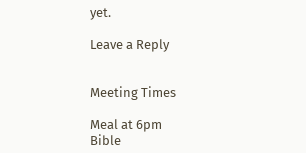yet.

Leave a Reply


Meeting Times

Meal at 6pm
Bible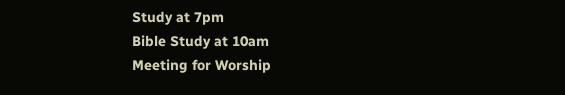Study at 7pm
Bible Study at 10am
Meeting for Worship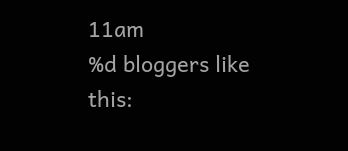11am
%d bloggers like this: